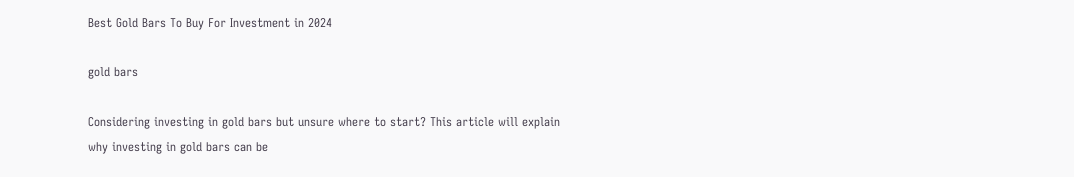Best Gold Bars To Buy For Investment in 2024

gold bars

Considering investing in gold bars but unsure where to start? This article will explain why investing in gold bars can be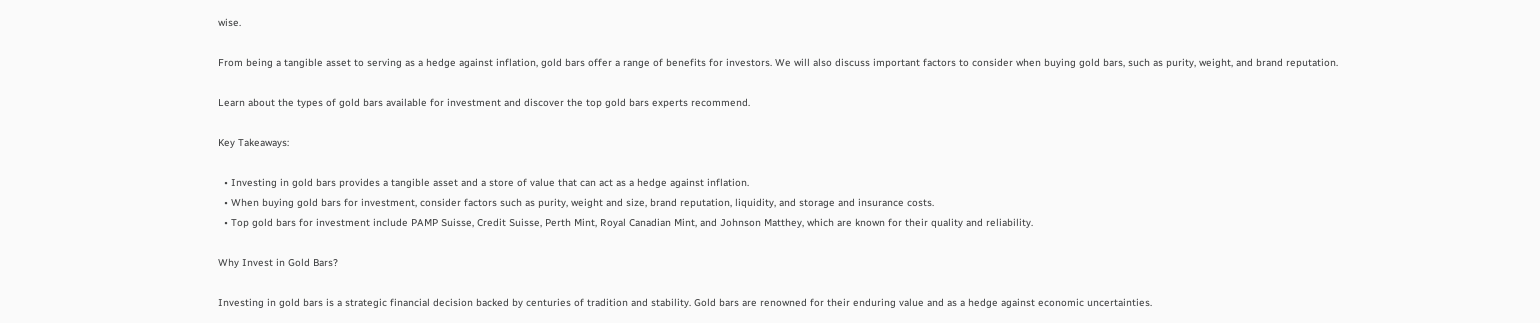wise.

From being a tangible asset to serving as a hedge against inflation, gold bars offer a range of benefits for investors. We will also discuss important factors to consider when buying gold bars, such as purity, weight, and brand reputation.

Learn about the types of gold bars available for investment and discover the top gold bars experts recommend.

Key Takeaways:

  • Investing in gold bars provides a tangible asset and a store of value that can act as a hedge against inflation.
  • When buying gold bars for investment, consider factors such as purity, weight and size, brand reputation, liquidity, and storage and insurance costs.
  • Top gold bars for investment include PAMP Suisse, Credit Suisse, Perth Mint, Royal Canadian Mint, and Johnson Matthey, which are known for their quality and reliability.

Why Invest in Gold Bars?

Investing in gold bars is a strategic financial decision backed by centuries of tradition and stability. Gold bars are renowned for their enduring value and as a hedge against economic uncertainties.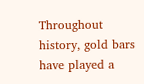Throughout history, gold bars have played a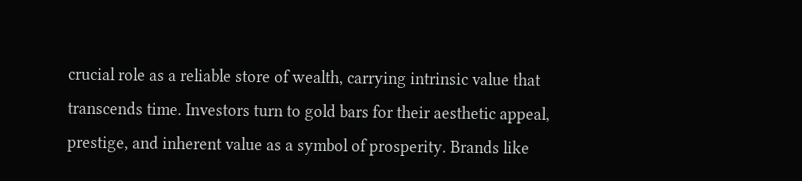crucial role as a reliable store of wealth, carrying intrinsic value that transcends time. Investors turn to gold bars for their aesthetic appeal, prestige, and inherent value as a symbol of prosperity. Brands like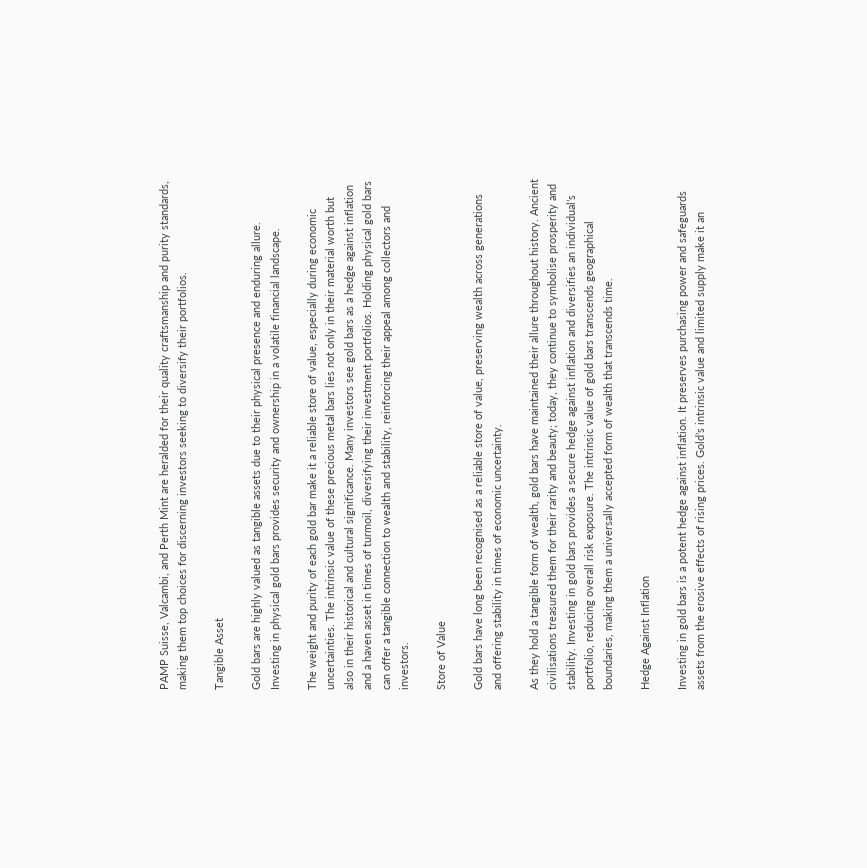PAMP Suisse, Valcambi, and Perth Mint are heralded for their quality craftsmanship and purity standards, making them top choices for discerning investors seeking to diversify their portfolios.

Tangible Asset

Gold bars are highly valued as tangible assets due to their physical presence and enduring allure. Investing in physical gold bars provides security and ownership in a volatile financial landscape.

The weight and purity of each gold bar make it a reliable store of value, especially during economic uncertainties. The intrinsic value of these precious metal bars lies not only in their material worth but also in their historical and cultural significance. Many investors see gold bars as a hedge against inflation and a haven asset in times of turmoil, diversifying their investment portfolios. Holding physical gold bars can offer a tangible connection to wealth and stability, reinforcing their appeal among collectors and investors.

Store of Value

Gold bars have long been recognised as a reliable store of value, preserving wealth across generations and offering stability in times of economic uncertainty.

As they hold a tangible form of wealth, gold bars have maintained their allure throughout history. Ancient civilisations treasured them for their rarity and beauty; today, they continue to symbolise prosperity and stability. Investing in gold bars provides a secure hedge against inflation and diversifies an individual’s portfolio, reducing overall risk exposure. The intrinsic value of gold bars transcends geographical boundaries, making them a universally accepted form of wealth that transcends time.

Hedge Against Inflation

Investing in gold bars is a potent hedge against inflation. It preserves purchasing power and safeguards assets from the erosive effects of rising prices. Gold’s intrinsic value and limited supply make it an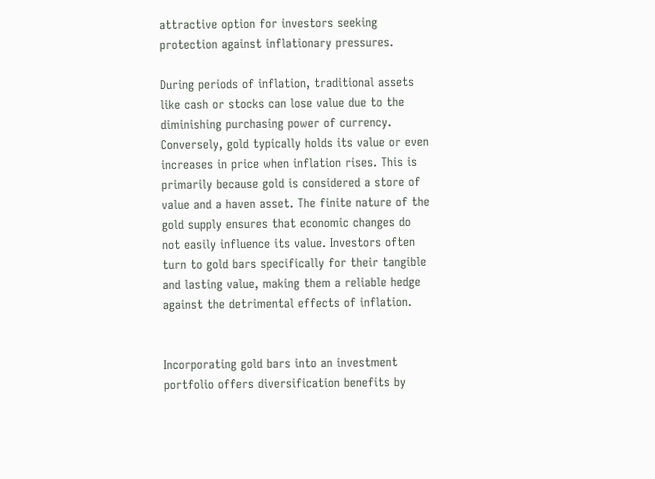attractive option for investors seeking protection against inflationary pressures.

During periods of inflation, traditional assets like cash or stocks can lose value due to the diminishing purchasing power of currency. Conversely, gold typically holds its value or even increases in price when inflation rises. This is primarily because gold is considered a store of value and a haven asset. The finite nature of the gold supply ensures that economic changes do not easily influence its value. Investors often turn to gold bars specifically for their tangible and lasting value, making them a reliable hedge against the detrimental effects of inflation.


Incorporating gold bars into an investment portfolio offers diversification benefits by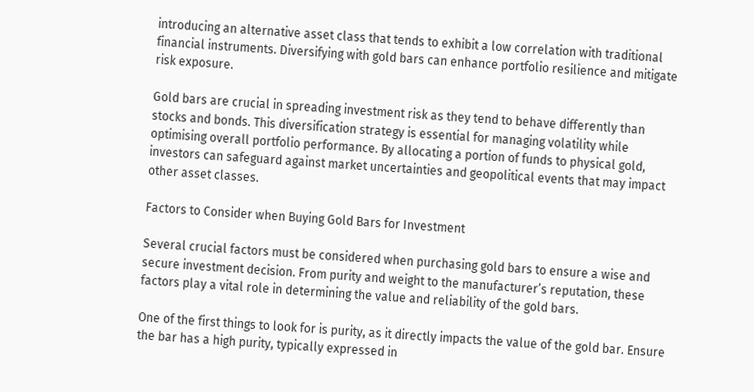introducing an alternative asset class that tends to exhibit a low correlation with traditional financial instruments. Diversifying with gold bars can enhance portfolio resilience and mitigate risk exposure.

Gold bars are crucial in spreading investment risk as they tend to behave differently than stocks and bonds. This diversification strategy is essential for managing volatility while optimising overall portfolio performance. By allocating a portion of funds to physical gold, investors can safeguard against market uncertainties and geopolitical events that may impact other asset classes.

Factors to Consider when Buying Gold Bars for Investment

Several crucial factors must be considered when purchasing gold bars to ensure a wise and secure investment decision. From purity and weight to the manufacturer’s reputation, these factors play a vital role in determining the value and reliability of the gold bars.

One of the first things to look for is purity, as it directly impacts the value of the gold bar. Ensure the bar has a high purity, typically expressed in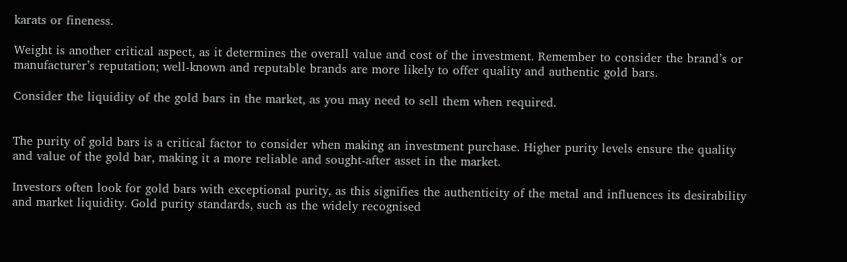karats or fineness.

Weight is another critical aspect, as it determines the overall value and cost of the investment. Remember to consider the brand’s or manufacturer’s reputation; well-known and reputable brands are more likely to offer quality and authentic gold bars.

Consider the liquidity of the gold bars in the market, as you may need to sell them when required.


The purity of gold bars is a critical factor to consider when making an investment purchase. Higher purity levels ensure the quality and value of the gold bar, making it a more reliable and sought-after asset in the market.

Investors often look for gold bars with exceptional purity, as this signifies the authenticity of the metal and influences its desirability and market liquidity. Gold purity standards, such as the widely recognised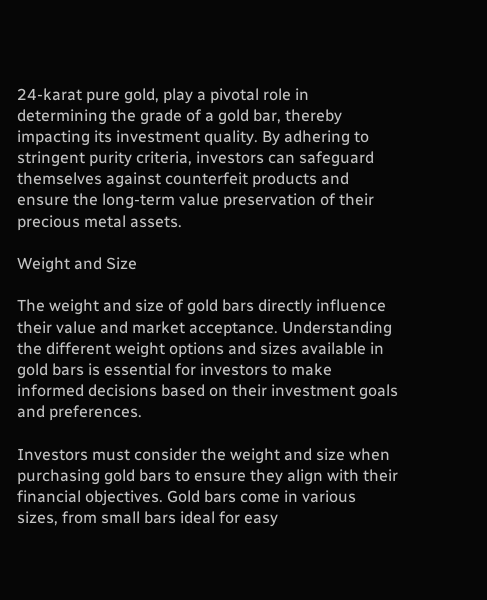24-karat pure gold, play a pivotal role in determining the grade of a gold bar, thereby impacting its investment quality. By adhering to stringent purity criteria, investors can safeguard themselves against counterfeit products and ensure the long-term value preservation of their precious metal assets.

Weight and Size

The weight and size of gold bars directly influence their value and market acceptance. Understanding the different weight options and sizes available in gold bars is essential for investors to make informed decisions based on their investment goals and preferences.

Investors must consider the weight and size when purchasing gold bars to ensure they align with their financial objectives. Gold bars come in various sizes, from small bars ideal for easy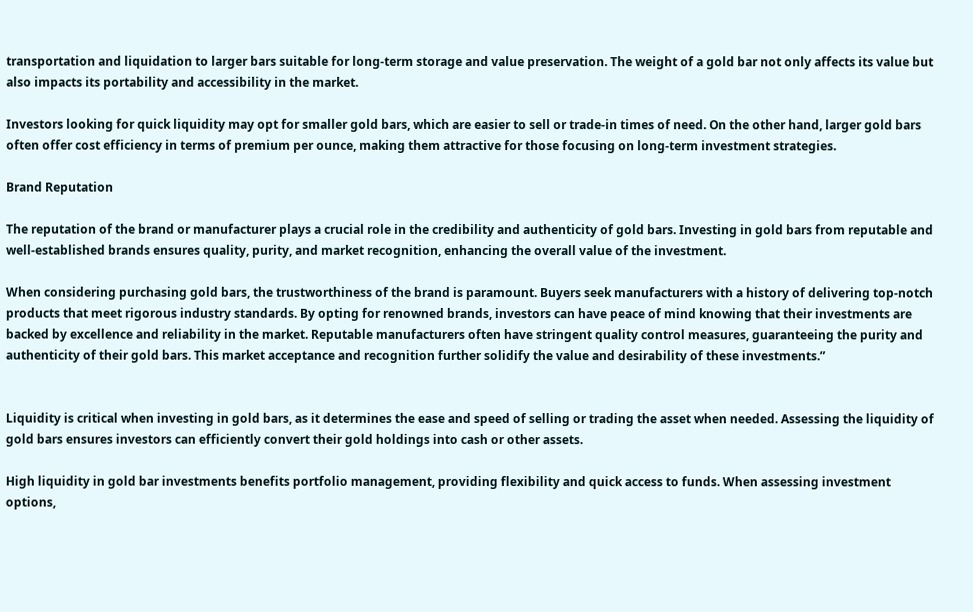transportation and liquidation to larger bars suitable for long-term storage and value preservation. The weight of a gold bar not only affects its value but also impacts its portability and accessibility in the market.

Investors looking for quick liquidity may opt for smaller gold bars, which are easier to sell or trade-in times of need. On the other hand, larger gold bars often offer cost efficiency in terms of premium per ounce, making them attractive for those focusing on long-term investment strategies.

Brand Reputation

The reputation of the brand or manufacturer plays a crucial role in the credibility and authenticity of gold bars. Investing in gold bars from reputable and well-established brands ensures quality, purity, and market recognition, enhancing the overall value of the investment.

When considering purchasing gold bars, the trustworthiness of the brand is paramount. Buyers seek manufacturers with a history of delivering top-notch products that meet rigorous industry standards. By opting for renowned brands, investors can have peace of mind knowing that their investments are backed by excellence and reliability in the market. Reputable manufacturers often have stringent quality control measures, guaranteeing the purity and authenticity of their gold bars. This market acceptance and recognition further solidify the value and desirability of these investments.”


Liquidity is critical when investing in gold bars, as it determines the ease and speed of selling or trading the asset when needed. Assessing the liquidity of gold bars ensures investors can efficiently convert their gold holdings into cash or other assets.

High liquidity in gold bar investments benefits portfolio management, providing flexibility and quick access to funds. When assessing investment options,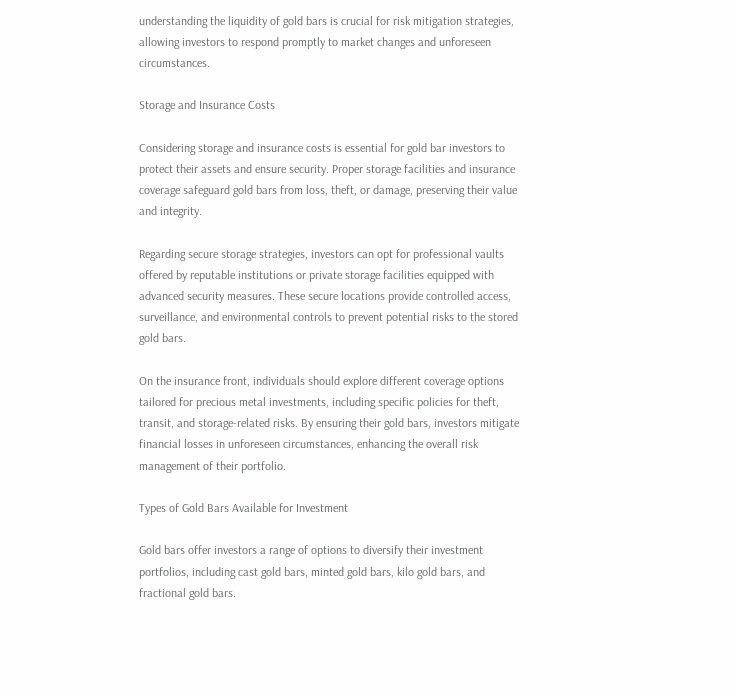understanding the liquidity of gold bars is crucial for risk mitigation strategies, allowing investors to respond promptly to market changes and unforeseen circumstances.

Storage and Insurance Costs

Considering storage and insurance costs is essential for gold bar investors to protect their assets and ensure security. Proper storage facilities and insurance coverage safeguard gold bars from loss, theft, or damage, preserving their value and integrity.

Regarding secure storage strategies, investors can opt for professional vaults offered by reputable institutions or private storage facilities equipped with advanced security measures. These secure locations provide controlled access, surveillance, and environmental controls to prevent potential risks to the stored gold bars.

On the insurance front, individuals should explore different coverage options tailored for precious metal investments, including specific policies for theft, transit, and storage-related risks. By ensuring their gold bars, investors mitigate financial losses in unforeseen circumstances, enhancing the overall risk management of their portfolio.

Types of Gold Bars Available for Investment

Gold bars offer investors a range of options to diversify their investment portfolios, including cast gold bars, minted gold bars, kilo gold bars, and fractional gold bars.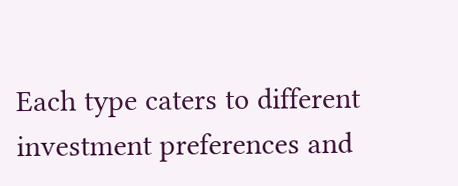Each type caters to different investment preferences and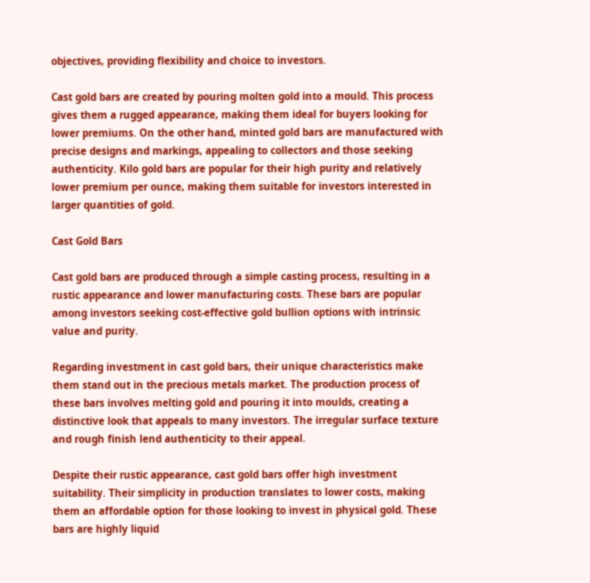objectives, providing flexibility and choice to investors.

Cast gold bars are created by pouring molten gold into a mould. This process gives them a rugged appearance, making them ideal for buyers looking for lower premiums. On the other hand, minted gold bars are manufactured with precise designs and markings, appealing to collectors and those seeking authenticity. Kilo gold bars are popular for their high purity and relatively lower premium per ounce, making them suitable for investors interested in larger quantities of gold.

Cast Gold Bars

Cast gold bars are produced through a simple casting process, resulting in a rustic appearance and lower manufacturing costs. These bars are popular among investors seeking cost-effective gold bullion options with intrinsic value and purity.

Regarding investment in cast gold bars, their unique characteristics make them stand out in the precious metals market. The production process of these bars involves melting gold and pouring it into moulds, creating a distinctive look that appeals to many investors. The irregular surface texture and rough finish lend authenticity to their appeal.

Despite their rustic appearance, cast gold bars offer high investment suitability. Their simplicity in production translates to lower costs, making them an affordable option for those looking to invest in physical gold. These bars are highly liquid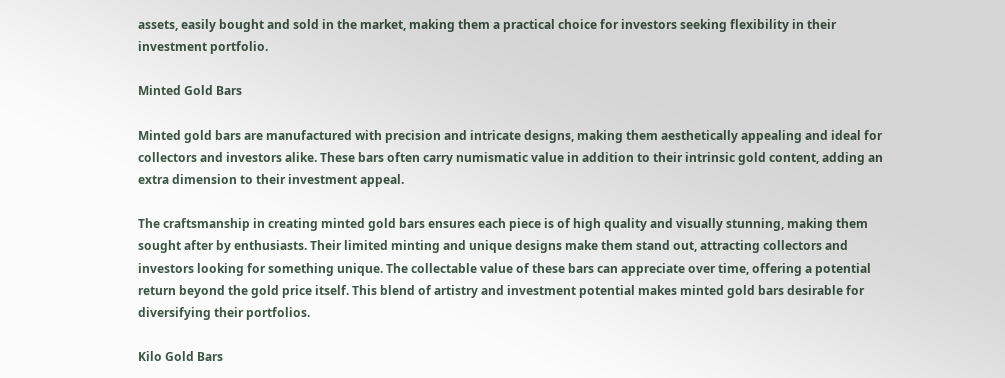assets, easily bought and sold in the market, making them a practical choice for investors seeking flexibility in their investment portfolio.

Minted Gold Bars

Minted gold bars are manufactured with precision and intricate designs, making them aesthetically appealing and ideal for collectors and investors alike. These bars often carry numismatic value in addition to their intrinsic gold content, adding an extra dimension to their investment appeal.

The craftsmanship in creating minted gold bars ensures each piece is of high quality and visually stunning, making them sought after by enthusiasts. Their limited minting and unique designs make them stand out, attracting collectors and investors looking for something unique. The collectable value of these bars can appreciate over time, offering a potential return beyond the gold price itself. This blend of artistry and investment potential makes minted gold bars desirable for diversifying their portfolios.

Kilo Gold Bars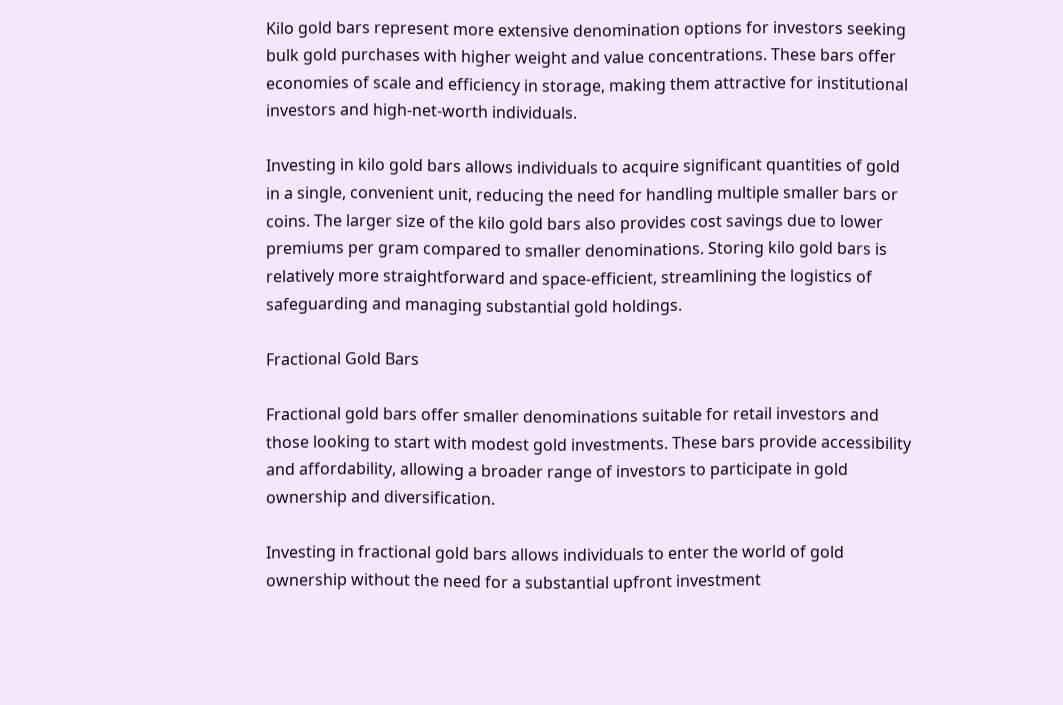Kilo gold bars represent more extensive denomination options for investors seeking bulk gold purchases with higher weight and value concentrations. These bars offer economies of scale and efficiency in storage, making them attractive for institutional investors and high-net-worth individuals.

Investing in kilo gold bars allows individuals to acquire significant quantities of gold in a single, convenient unit, reducing the need for handling multiple smaller bars or coins. The larger size of the kilo gold bars also provides cost savings due to lower premiums per gram compared to smaller denominations. Storing kilo gold bars is relatively more straightforward and space-efficient, streamlining the logistics of safeguarding and managing substantial gold holdings.

Fractional Gold Bars

Fractional gold bars offer smaller denominations suitable for retail investors and those looking to start with modest gold investments. These bars provide accessibility and affordability, allowing a broader range of investors to participate in gold ownership and diversification.

Investing in fractional gold bars allows individuals to enter the world of gold ownership without the need for a substantial upfront investment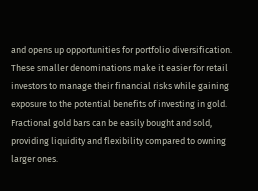and opens up opportunities for portfolio diversification. These smaller denominations make it easier for retail investors to manage their financial risks while gaining exposure to the potential benefits of investing in gold. Fractional gold bars can be easily bought and sold, providing liquidity and flexibility compared to owning larger ones.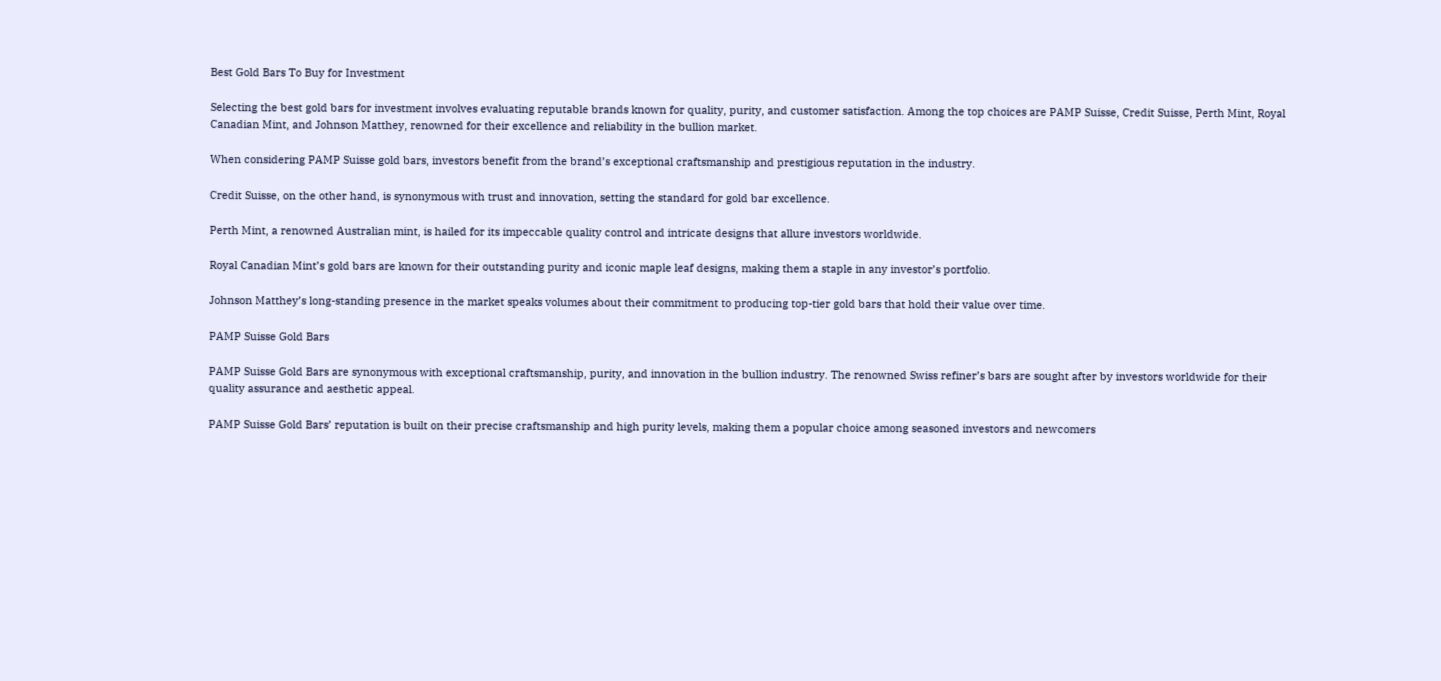Best Gold Bars To Buy for Investment

Selecting the best gold bars for investment involves evaluating reputable brands known for quality, purity, and customer satisfaction. Among the top choices are PAMP Suisse, Credit Suisse, Perth Mint, Royal Canadian Mint, and Johnson Matthey, renowned for their excellence and reliability in the bullion market.

When considering PAMP Suisse gold bars, investors benefit from the brand’s exceptional craftsmanship and prestigious reputation in the industry.

Credit Suisse, on the other hand, is synonymous with trust and innovation, setting the standard for gold bar excellence.

Perth Mint, a renowned Australian mint, is hailed for its impeccable quality control and intricate designs that allure investors worldwide.

Royal Canadian Mint’s gold bars are known for their outstanding purity and iconic maple leaf designs, making them a staple in any investor’s portfolio.

Johnson Matthey’s long-standing presence in the market speaks volumes about their commitment to producing top-tier gold bars that hold their value over time.

PAMP Suisse Gold Bars

PAMP Suisse Gold Bars are synonymous with exceptional craftsmanship, purity, and innovation in the bullion industry. The renowned Swiss refiner’s bars are sought after by investors worldwide for their quality assurance and aesthetic appeal.

PAMP Suisse Gold Bars’ reputation is built on their precise craftsmanship and high purity levels, making them a popular choice among seasoned investors and newcomers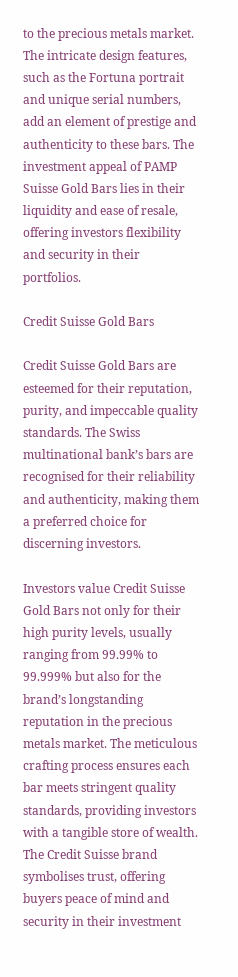to the precious metals market. The intricate design features, such as the Fortuna portrait and unique serial numbers, add an element of prestige and authenticity to these bars. The investment appeal of PAMP Suisse Gold Bars lies in their liquidity and ease of resale, offering investors flexibility and security in their portfolios.

Credit Suisse Gold Bars

Credit Suisse Gold Bars are esteemed for their reputation, purity, and impeccable quality standards. The Swiss multinational bank’s bars are recognised for their reliability and authenticity, making them a preferred choice for discerning investors.

Investors value Credit Suisse Gold Bars not only for their high purity levels, usually ranging from 99.99% to 99.999% but also for the brand’s longstanding reputation in the precious metals market. The meticulous crafting process ensures each bar meets stringent quality standards, providing investors with a tangible store of wealth. The Credit Suisse brand symbolises trust, offering buyers peace of mind and security in their investment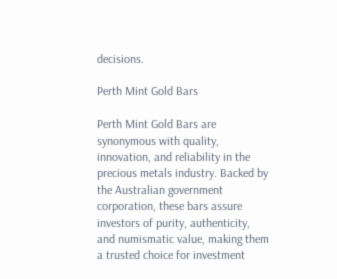decisions.

Perth Mint Gold Bars

Perth Mint Gold Bars are synonymous with quality, innovation, and reliability in the precious metals industry. Backed by the Australian government corporation, these bars assure investors of purity, authenticity, and numismatic value, making them a trusted choice for investment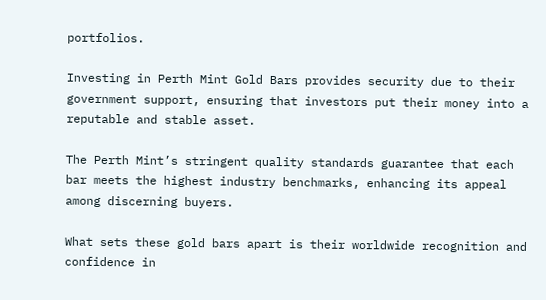portfolios.

Investing in Perth Mint Gold Bars provides security due to their government support, ensuring that investors put their money into a reputable and stable asset.

The Perth Mint’s stringent quality standards guarantee that each bar meets the highest industry benchmarks, enhancing its appeal among discerning buyers.

What sets these gold bars apart is their worldwide recognition and confidence in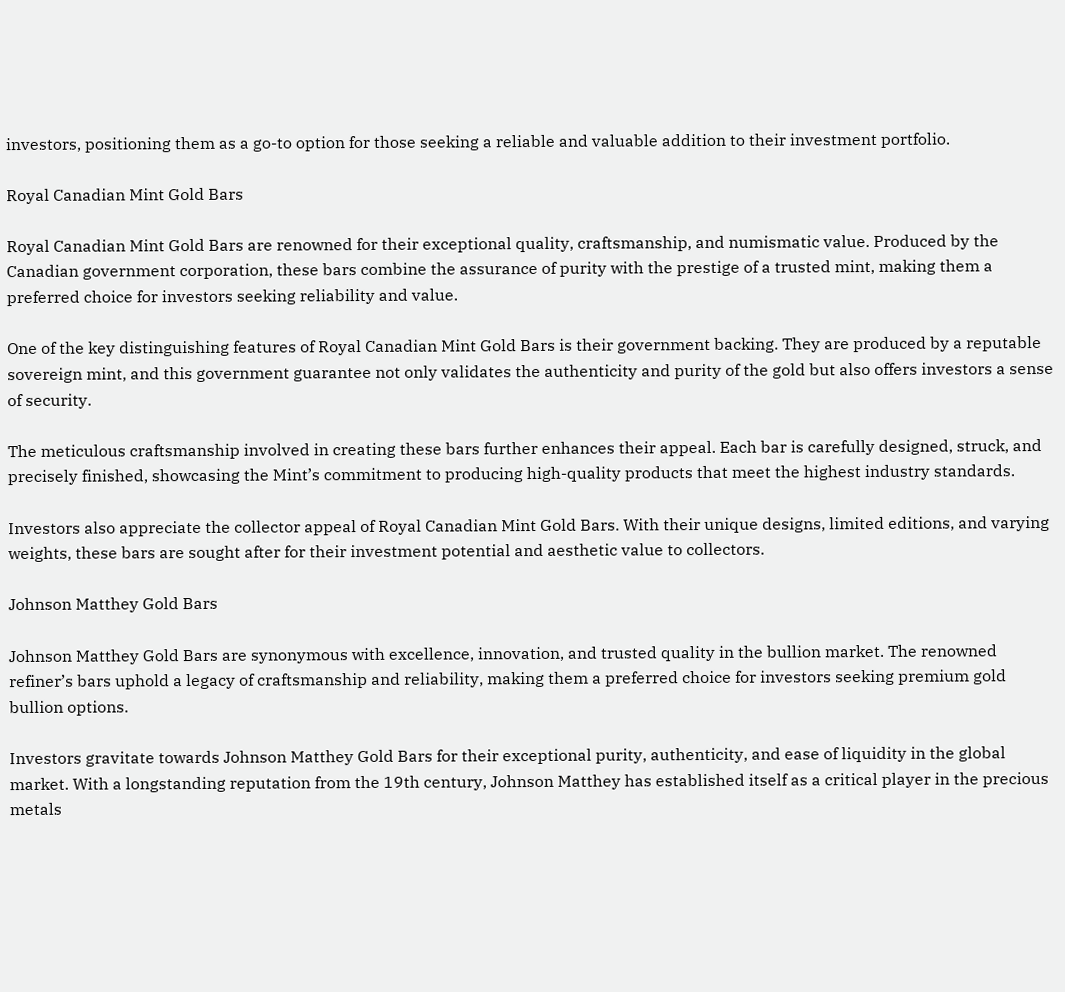investors, positioning them as a go-to option for those seeking a reliable and valuable addition to their investment portfolio.

Royal Canadian Mint Gold Bars

Royal Canadian Mint Gold Bars are renowned for their exceptional quality, craftsmanship, and numismatic value. Produced by the Canadian government corporation, these bars combine the assurance of purity with the prestige of a trusted mint, making them a preferred choice for investors seeking reliability and value.

One of the key distinguishing features of Royal Canadian Mint Gold Bars is their government backing. They are produced by a reputable sovereign mint, and this government guarantee not only validates the authenticity and purity of the gold but also offers investors a sense of security.

The meticulous craftsmanship involved in creating these bars further enhances their appeal. Each bar is carefully designed, struck, and precisely finished, showcasing the Mint’s commitment to producing high-quality products that meet the highest industry standards.

Investors also appreciate the collector appeal of Royal Canadian Mint Gold Bars. With their unique designs, limited editions, and varying weights, these bars are sought after for their investment potential and aesthetic value to collectors.

Johnson Matthey Gold Bars

Johnson Matthey Gold Bars are synonymous with excellence, innovation, and trusted quality in the bullion market. The renowned refiner’s bars uphold a legacy of craftsmanship and reliability, making them a preferred choice for investors seeking premium gold bullion options.

Investors gravitate towards Johnson Matthey Gold Bars for their exceptional purity, authenticity, and ease of liquidity in the global market. With a longstanding reputation from the 19th century, Johnson Matthey has established itself as a critical player in the precious metals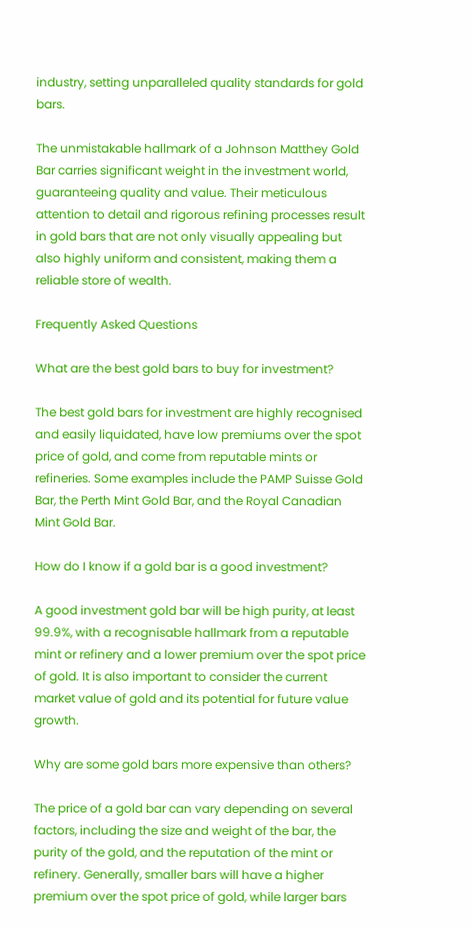industry, setting unparalleled quality standards for gold bars.

The unmistakable hallmark of a Johnson Matthey Gold Bar carries significant weight in the investment world, guaranteeing quality and value. Their meticulous attention to detail and rigorous refining processes result in gold bars that are not only visually appealing but also highly uniform and consistent, making them a reliable store of wealth.

Frequently Asked Questions

What are the best gold bars to buy for investment?

The best gold bars for investment are highly recognised and easily liquidated, have low premiums over the spot price of gold, and come from reputable mints or refineries. Some examples include the PAMP Suisse Gold Bar, the Perth Mint Gold Bar, and the Royal Canadian Mint Gold Bar.

How do I know if a gold bar is a good investment?

A good investment gold bar will be high purity, at least 99.9%, with a recognisable hallmark from a reputable mint or refinery and a lower premium over the spot price of gold. It is also important to consider the current market value of gold and its potential for future value growth.

Why are some gold bars more expensive than others?

The price of a gold bar can vary depending on several factors, including the size and weight of the bar, the purity of the gold, and the reputation of the mint or refinery. Generally, smaller bars will have a higher premium over the spot price of gold, while larger bars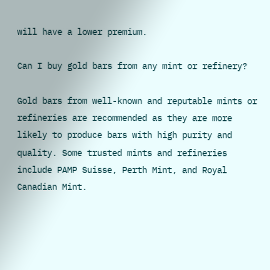will have a lower premium.

Can I buy gold bars from any mint or refinery?

Gold bars from well-known and reputable mints or refineries are recommended as they are more likely to produce bars with high purity and quality. Some trusted mints and refineries include PAMP Suisse, Perth Mint, and Royal Canadian Mint.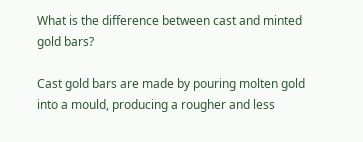What is the difference between cast and minted gold bars?

Cast gold bars are made by pouring molten gold into a mould, producing a rougher and less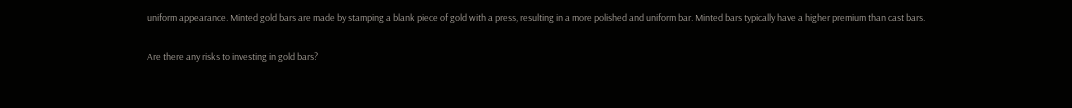uniform appearance. Minted gold bars are made by stamping a blank piece of gold with a press, resulting in a more polished and uniform bar. Minted bars typically have a higher premium than cast bars.

Are there any risks to investing in gold bars?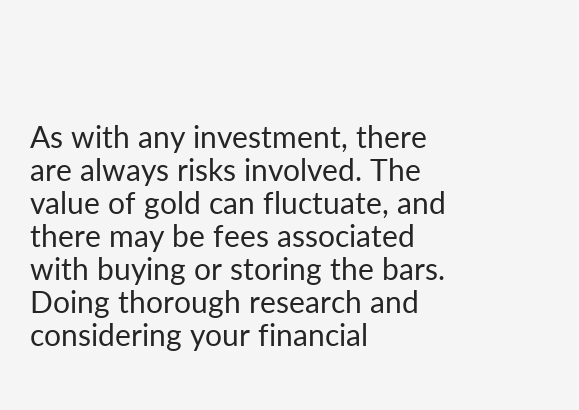As with any investment, there are always risks involved. The value of gold can fluctuate, and there may be fees associated with buying or storing the bars. Doing thorough research and considering your financial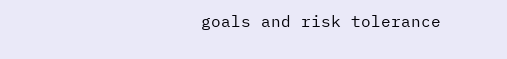goals and risk tolerance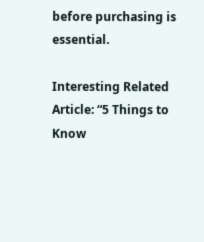before purchasing is essential.

Interesting Related Article: “5 Things to Know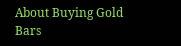About Buying Gold Bars